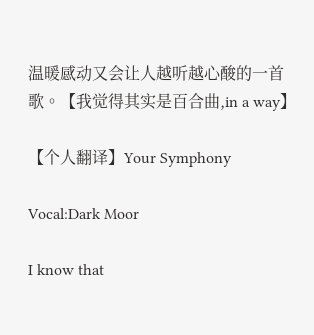温暖感动又会让人越听越心酸的一首歌。【我觉得其实是百合曲,in a way】

【个人翻译】Your Symphony

Vocal:Dark Moor

I know that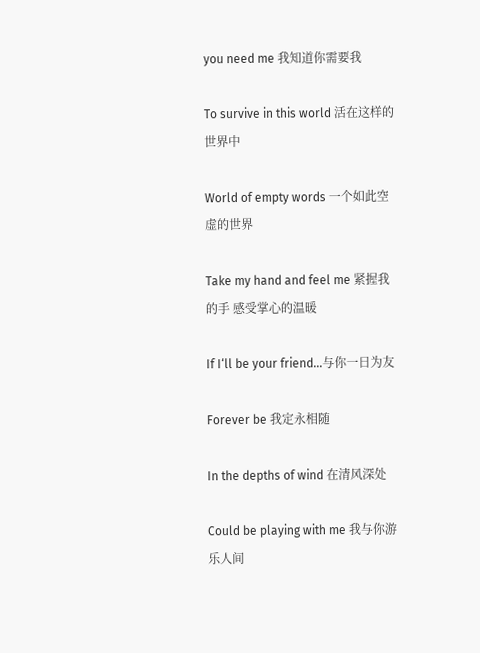you need me 我知道你需要我

To survive in this world 活在这样的世界中

World of empty words 一个如此空虚的世界

Take my hand and feel me 紧握我的手 感受掌心的温暖

If I‘ll be your friend...与你一日为友

Forever be 我定永相随

In the depths of wind 在清风深处

Could be playing with me 我与你游乐人间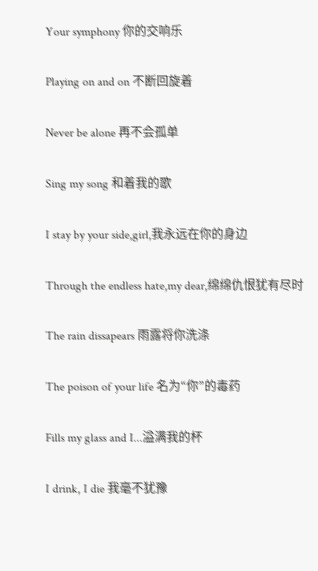Your symphony 你的交响乐

Playing on and on 不断回旋着

Never be alone 再不会孤单

Sing my song 和着我的歌

I stay by your side,girl,我永远在你的身边

Through the endless hate,my dear,绵绵仇恨犹有尽时

The rain dissapears 雨露将你洗涤

The poison of your life 名为“你”的毒药

Fills my glass and I...溢满我的杯

I drink, I die 我毫不犹豫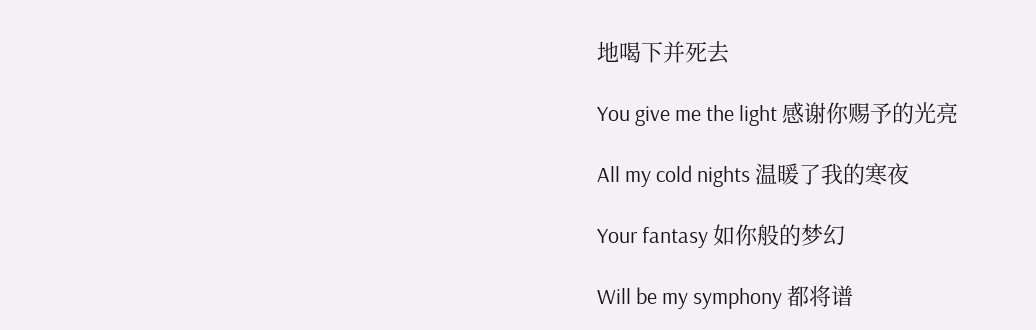地喝下并死去

You give me the light 感谢你赐予的光亮

All my cold nights 温暖了我的寒夜

Your fantasy 如你般的梦幻

Will be my symphony 都将谱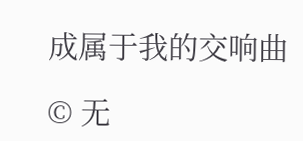成属于我的交响曲

© 无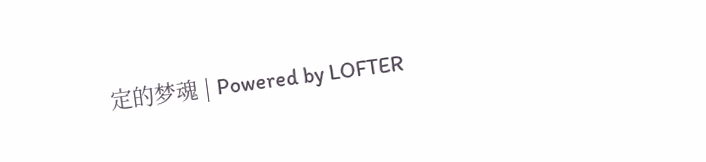定的梦魂 | Powered by LOFTER